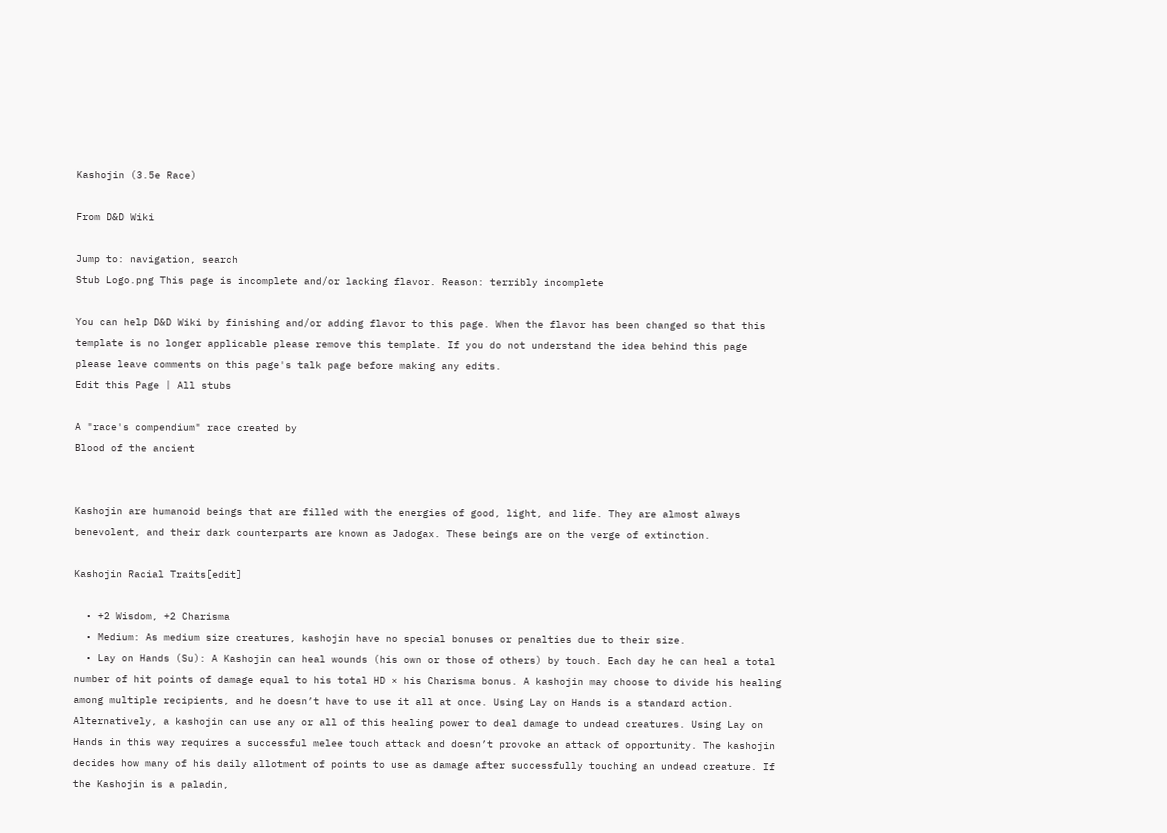Kashojin (3.5e Race)

From D&D Wiki

Jump to: navigation, search
Stub Logo.png This page is incomplete and/or lacking flavor. Reason: terribly incomplete

You can help D&D Wiki by finishing and/or adding flavor to this page. When the flavor has been changed so that this template is no longer applicable please remove this template. If you do not understand the idea behind this page please leave comments on this page's talk page before making any edits.
Edit this Page | All stubs

A "race's compendium" race created by
Blood of the ancient


Kashojin are humanoid beings that are filled with the energies of good, light, and life. They are almost always benevolent, and their dark counterparts are known as Jadogax. These beings are on the verge of extinction.

Kashojin Racial Traits[edit]

  • +2 Wisdom, +2 Charisma
  • Medium: As medium size creatures, kashojin have no special bonuses or penalties due to their size.
  • Lay on Hands (Su): A Kashojin can heal wounds (his own or those of others) by touch. Each day he can heal a total number of hit points of damage equal to his total HD × his Charisma bonus. A kashojin may choose to divide his healing among multiple recipients, and he doesn’t have to use it all at once. Using Lay on Hands is a standard action. Alternatively, a kashojin can use any or all of this healing power to deal damage to undead creatures. Using Lay on Hands in this way requires a successful melee touch attack and doesn’t provoke an attack of opportunity. The kashojin decides how many of his daily allotment of points to use as damage after successfully touching an undead creature. If the Kashojin is a paladin,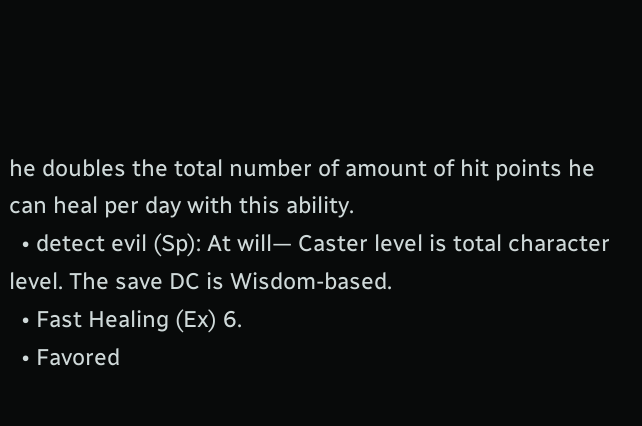he doubles the total number of amount of hit points he can heal per day with this ability.
  • detect evil (Sp): At will— Caster level is total character level. The save DC is Wisdom-based.
  • Fast Healing (Ex) 6.
  • Favored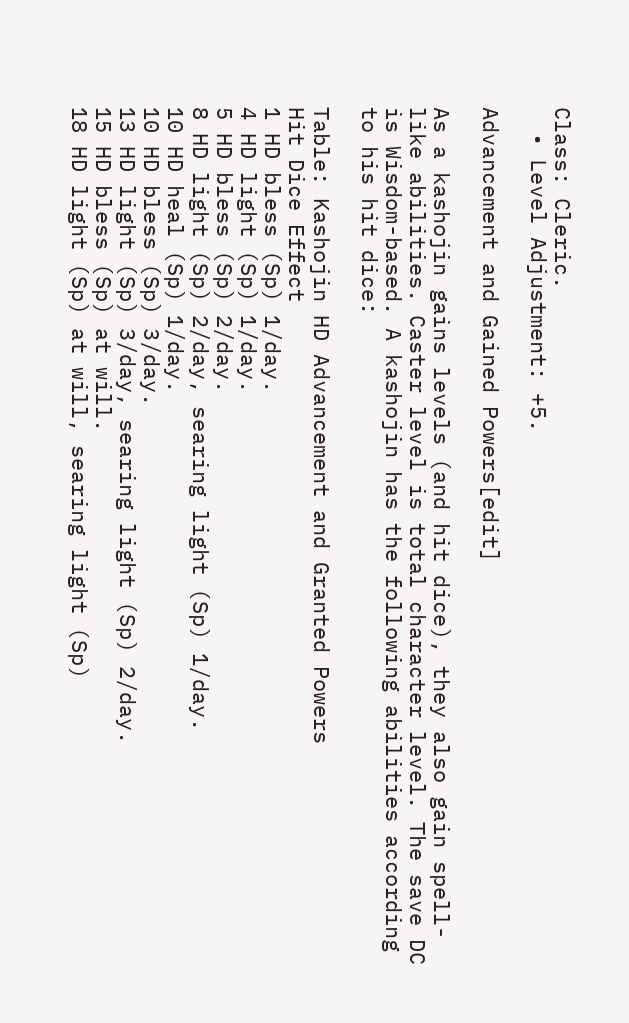Class: Cleric.
  • Level Adjustment: +5.

Advancement and Gained Powers[edit]

As a kashojin gains levels (and hit dice), they also gain spell-like abilities. Caster level is total character level. The save DC is Wisdom-based. A kashojin has the following abilities according to his hit dice:

Table: Kashojin HD Advancement and Granted Powers
Hit Dice Effect
1 HD bless (Sp) 1/day.
4 HD light (Sp) 1/day.
5 HD bless (Sp) 2/day.
8 HD light (Sp) 2/day, searing light (Sp) 1/day.
10 HD heal (Sp) 1/day.
10 HD bless (Sp) 3/day.
13 HD light (Sp) 3/day, searing light (Sp) 2/day.
15 HD bless (Sp) at will.
18 HD light (Sp) at will, searing light (Sp)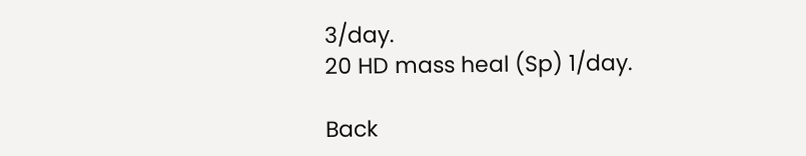3/day.
20 HD mass heal (Sp) 1/day.

Back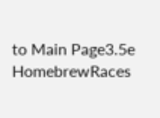to Main Page3.5e HomebrewRaces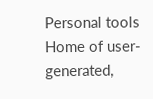Personal tools
Home of user-generated,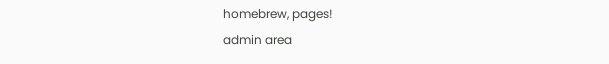homebrew, pages!
admin area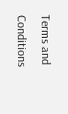Terms and Conditions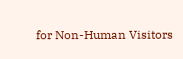for Non-Human Visitors